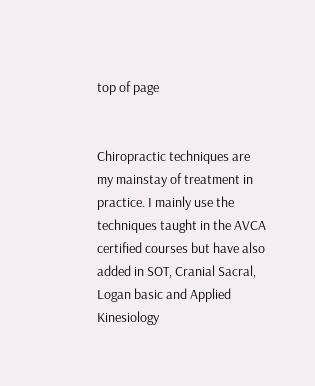top of page


Chiropractic techniques are my mainstay of treatment in practice. I mainly use the techniques taught in the AVCA certified courses but have also added in SOT, Cranial Sacral, Logan basic and Applied Kinesiology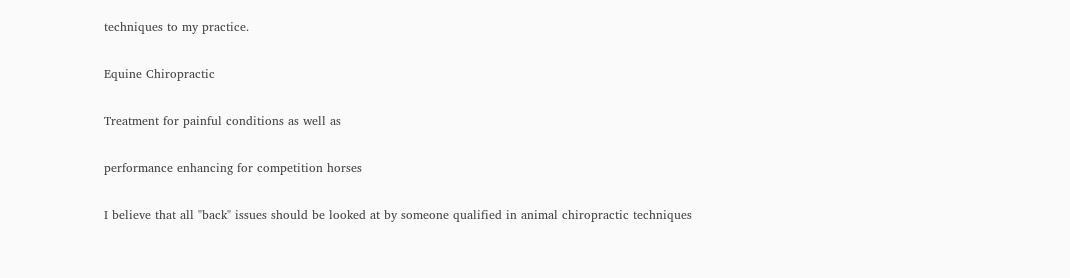techniques to my practice.

Equine Chiropractic

Treatment for painful conditions as well as

performance enhancing for competition horses

I believe that all "back" issues should be looked at by someone qualified in animal chiropractic techniques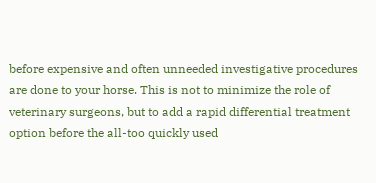before expensive and often unneeded investigative procedures are done to your horse. This is not to minimize the role of veterinary surgeons, but to add a rapid differential treatment option before the all-too quickly used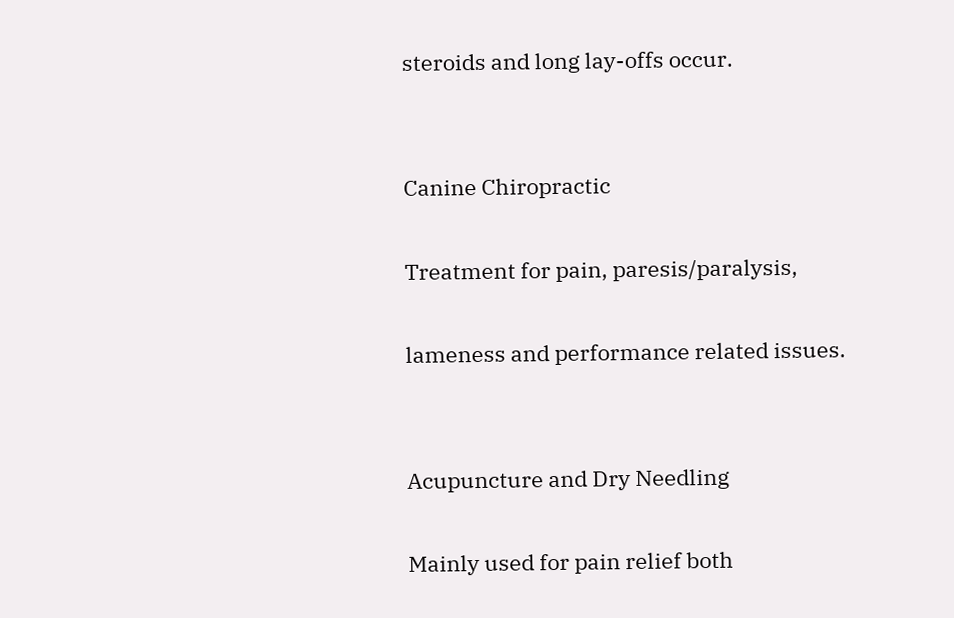steroids and long lay-offs occur.


Canine Chiropractic

Treatment for pain, paresis/paralysis,

lameness and performance related issues.


Acupuncture and Dry Needling

Mainly used for pain relief both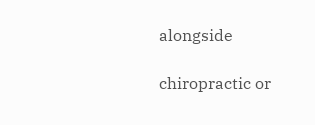alongside

chiropractic or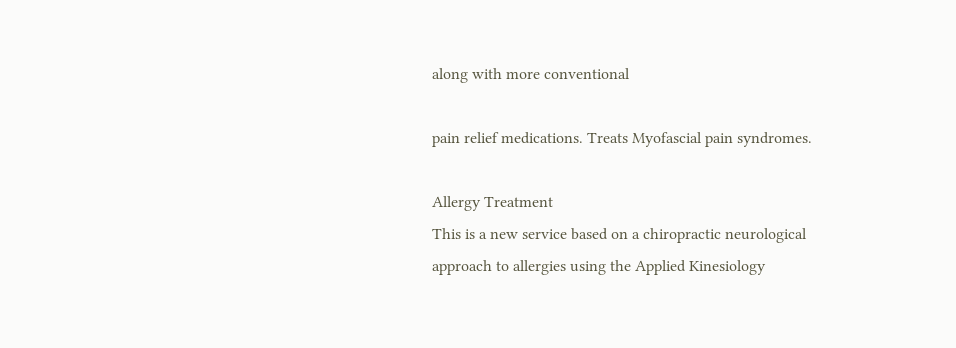along with more conventional

pain relief medications. Treats Myofascial pain syndromes.

Allergy Treatment
This is a new service based on a chiropractic neurological
approach to allergies using the Applied Kinesiology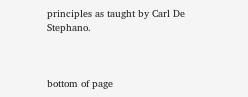principles as taught by Carl De Stephano.



bottom of page